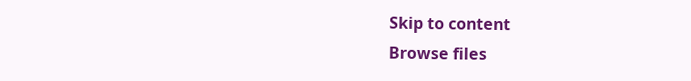Skip to content
Browse files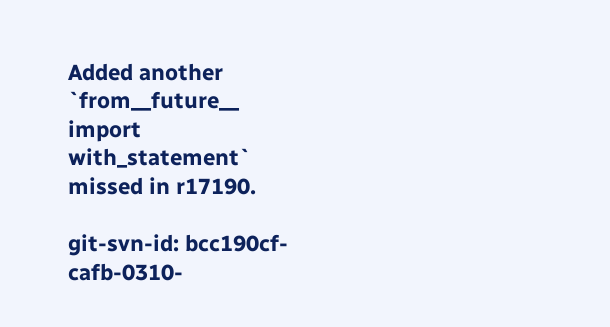Added another `from__future__ import with_statement` missed in r17190.

git-svn-id: bcc190cf-cafb-0310-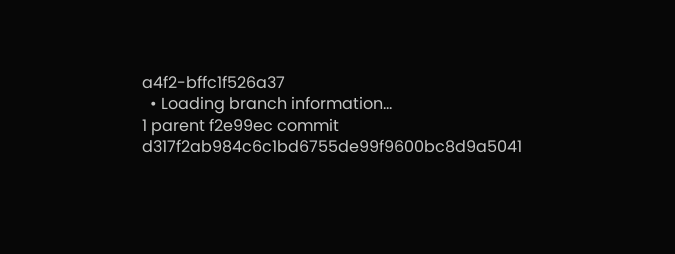a4f2-bffc1f526a37
  • Loading branch information...
1 parent f2e99ec commit d317f2ab984c6c1bd6755de99f9600bc8d9a5041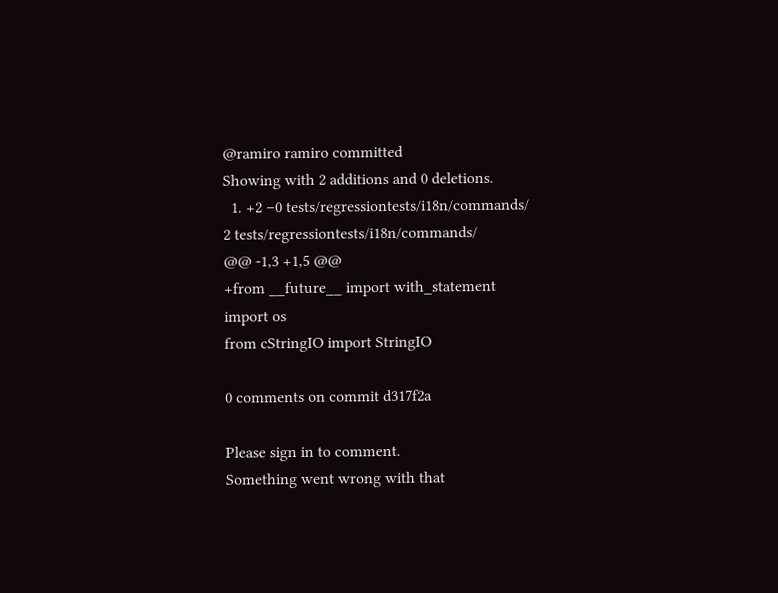@ramiro ramiro committed
Showing with 2 additions and 0 deletions.
  1. +2 −0 tests/regressiontests/i18n/commands/
2 tests/regressiontests/i18n/commands/
@@ -1,3 +1,5 @@
+from __future__ import with_statement
import os
from cStringIO import StringIO

0 comments on commit d317f2a

Please sign in to comment.
Something went wrong with that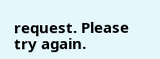request. Please try again.